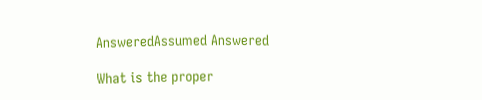AnsweredAssumed Answered

What is the proper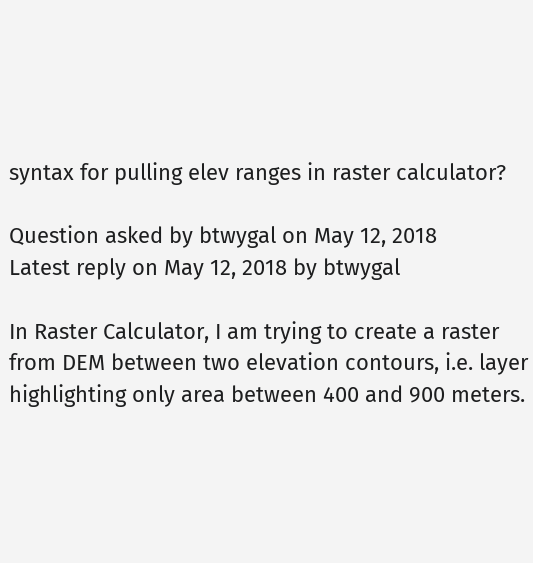syntax for pulling elev ranges in raster calculator?

Question asked by btwygal on May 12, 2018
Latest reply on May 12, 2018 by btwygal

In Raster Calculator, I am trying to create a raster from DEM between two elevation contours, i.e. layer highlighting only area between 400 and 900 meters.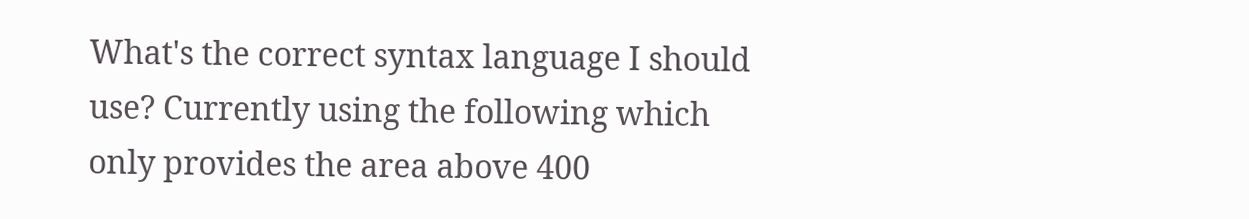What's the correct syntax language I should use? Currently using the following which only provides the area above 400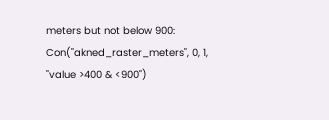meters but not below 900:   Con("akned_raster_meters", 0, 1, "value >400 & <900")